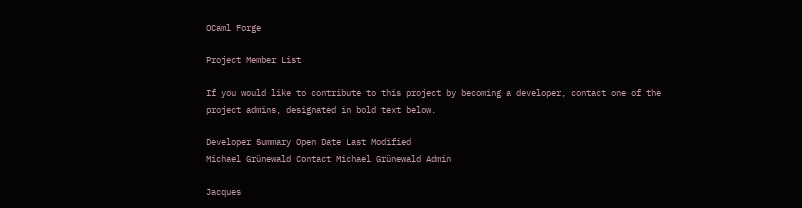OCaml Forge

Project Member List

If you would like to contribute to this project by becoming a developer, contact one of the project admins, designated in bold text below.

Developer Summary Open Date Last Modified
Michael Grünewald Contact Michael Grünewald Admin

Jacques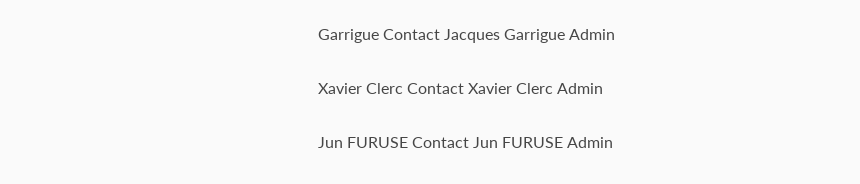Garrigue Contact Jacques Garrigue Admin

Xavier Clerc Contact Xavier Clerc Admin

Jun FURUSE Contact Jun FURUSE Admin